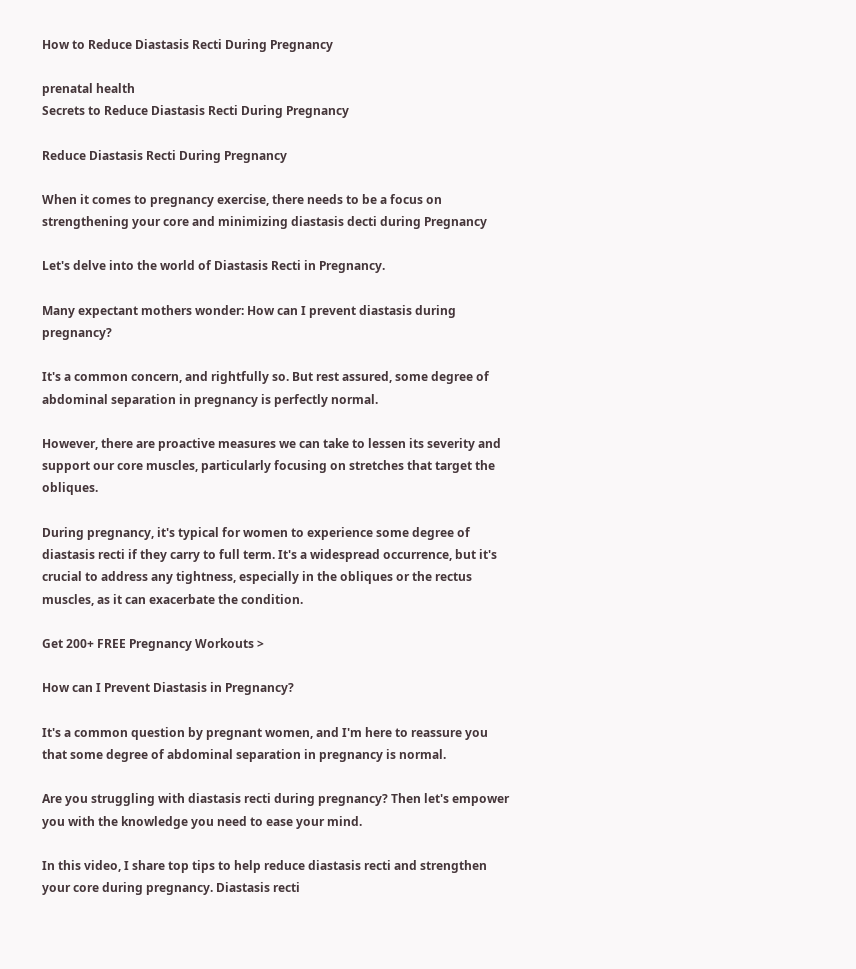How to Reduce Diastasis Recti During Pregnancy

prenatal health
Secrets to Reduce Diastasis Recti During Pregnancy

Reduce Diastasis Recti During Pregnancy

When it comes to pregnancy exercise, there needs to be a focus on strengthening your core and minimizing diastasis decti during Pregnancy

Let's delve into the world of Diastasis Recti in Pregnancy.

Many expectant mothers wonder: How can I prevent diastasis during pregnancy?

It's a common concern, and rightfully so. But rest assured, some degree of abdominal separation in pregnancy is perfectly normal.

However, there are proactive measures we can take to lessen its severity and support our core muscles, particularly focusing on stretches that target the obliques.

During pregnancy, it's typical for women to experience some degree of diastasis recti if they carry to full term. It's a widespread occurrence, but it's crucial to address any tightness, especially in the obliques or the rectus muscles, as it can exacerbate the condition.

Get 200+ FREE Pregnancy Workouts >

How can I Prevent Diastasis in Pregnancy?

It's a common question by pregnant women, and I'm here to reassure you that some degree of abdominal separation in pregnancy is normal.

Are you struggling with diastasis recti during pregnancy? Then let's empower you with the knowledge you need to ease your mind.

In this video, I share top tips to help reduce diastasis recti and strengthen your core during pregnancy. Diastasis recti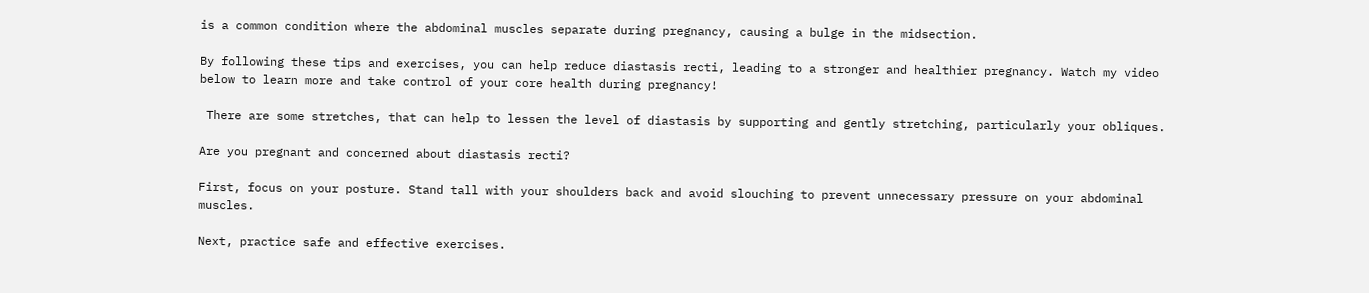is a common condition where the abdominal muscles separate during pregnancy, causing a bulge in the midsection.

By following these tips and exercises, you can help reduce diastasis recti, leading to a stronger and healthier pregnancy. Watch my video below to learn more and take control of your core health during pregnancy!

 There are some stretches, that can help to lessen the level of diastasis by supporting and gently stretching, particularly your obliques.

Are you pregnant and concerned about diastasis recti?

First, focus on your posture. Stand tall with your shoulders back and avoid slouching to prevent unnecessary pressure on your abdominal muscles.

Next, practice safe and effective exercises.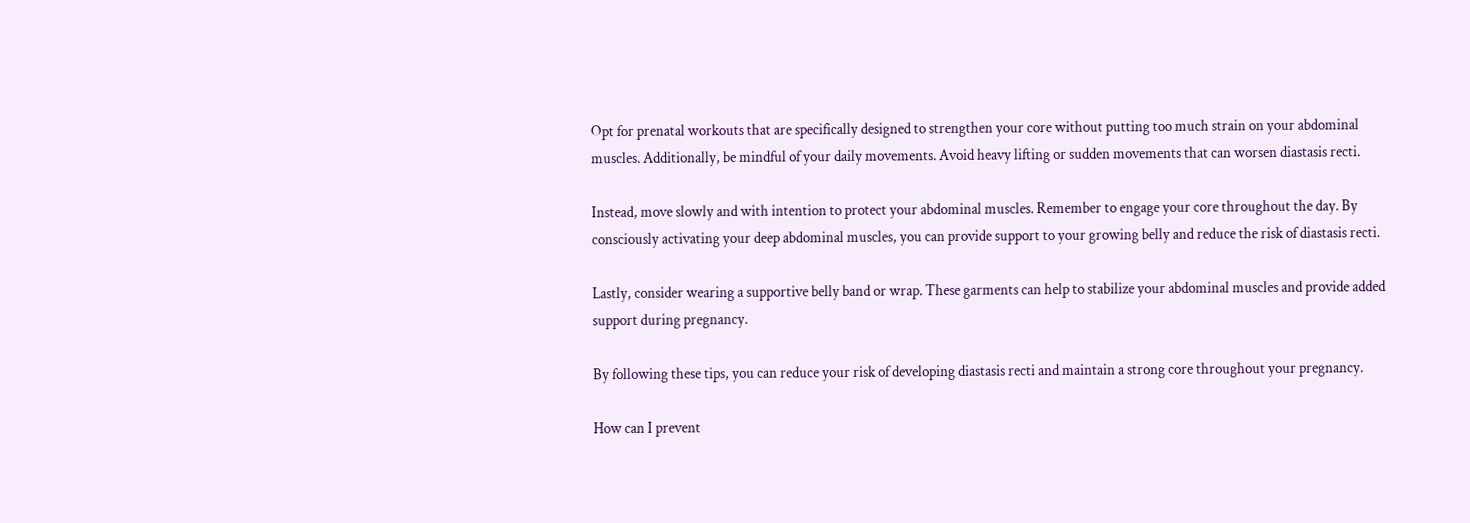Opt for prenatal workouts that are specifically designed to strengthen your core without putting too much strain on your abdominal muscles. Additionally, be mindful of your daily movements. Avoid heavy lifting or sudden movements that can worsen diastasis recti.

Instead, move slowly and with intention to protect your abdominal muscles. Remember to engage your core throughout the day. By consciously activating your deep abdominal muscles, you can provide support to your growing belly and reduce the risk of diastasis recti.

Lastly, consider wearing a supportive belly band or wrap. These garments can help to stabilize your abdominal muscles and provide added support during pregnancy.

By following these tips, you can reduce your risk of developing diastasis recti and maintain a strong core throughout your pregnancy.

How can I prevent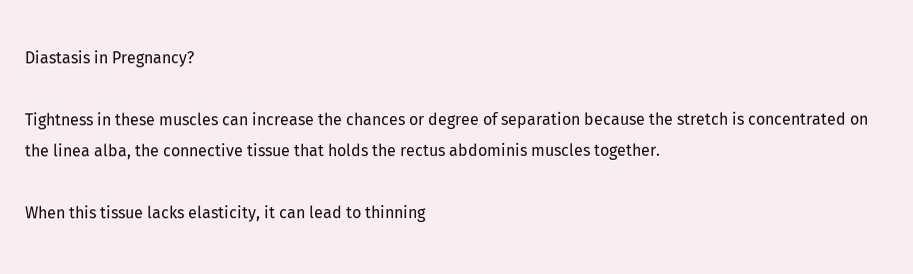Diastasis in Pregnancy?

Tightness in these muscles can increase the chances or degree of separation because the stretch is concentrated on the linea alba, the connective tissue that holds the rectus abdominis muscles together.

When this tissue lacks elasticity, it can lead to thinning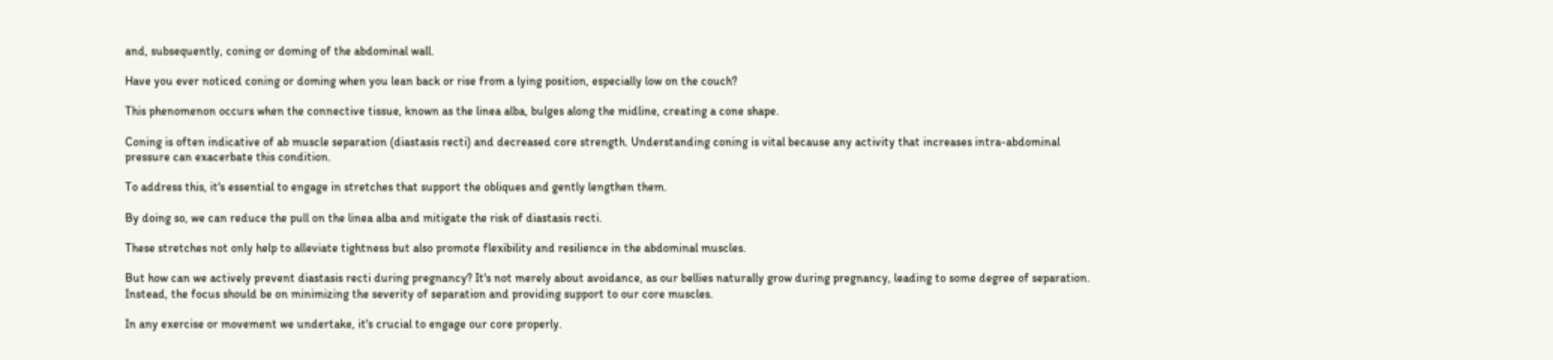and, subsequently, coning or doming of the abdominal wall.

Have you ever noticed coning or doming when you lean back or rise from a lying position, especially low on the couch?

This phenomenon occurs when the connective tissue, known as the linea alba, bulges along the midline, creating a cone shape.

Coning is often indicative of ab muscle separation (diastasis recti) and decreased core strength. Understanding coning is vital because any activity that increases intra-abdominal pressure can exacerbate this condition.

To address this, it's essential to engage in stretches that support the obliques and gently lengthen them.

By doing so, we can reduce the pull on the linea alba and mitigate the risk of diastasis recti.

These stretches not only help to alleviate tightness but also promote flexibility and resilience in the abdominal muscles.

But how can we actively prevent diastasis recti during pregnancy? It's not merely about avoidance, as our bellies naturally grow during pregnancy, leading to some degree of separation. Instead, the focus should be on minimizing the severity of separation and providing support to our core muscles.

In any exercise or movement we undertake, it's crucial to engage our core properly.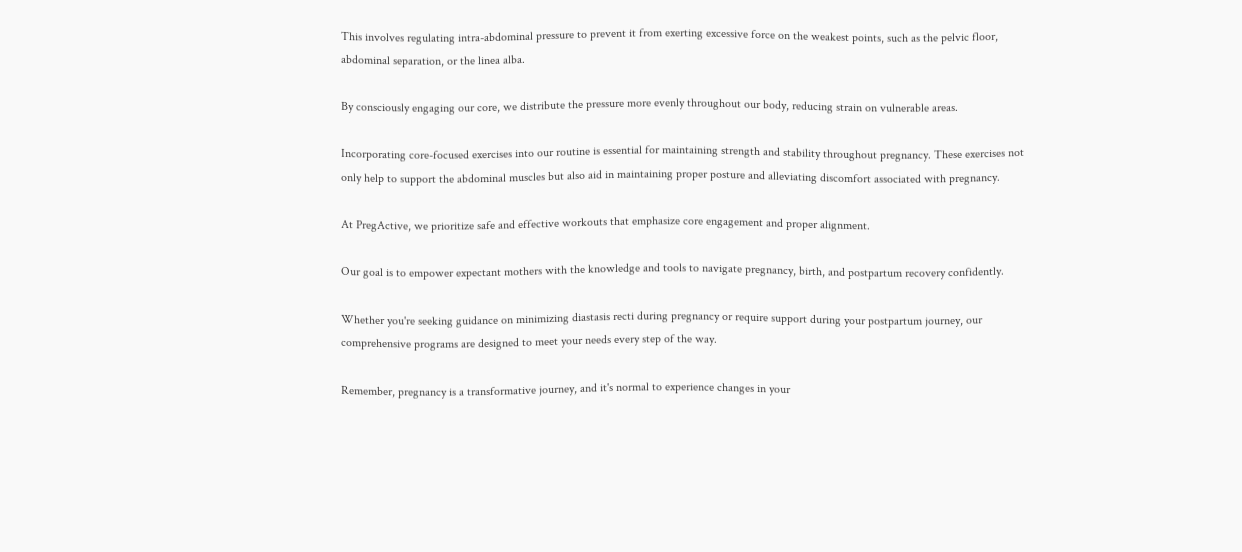This involves regulating intra-abdominal pressure to prevent it from exerting excessive force on the weakest points, such as the pelvic floor, abdominal separation, or the linea alba.

By consciously engaging our core, we distribute the pressure more evenly throughout our body, reducing strain on vulnerable areas.

Incorporating core-focused exercises into our routine is essential for maintaining strength and stability throughout pregnancy. These exercises not only help to support the abdominal muscles but also aid in maintaining proper posture and alleviating discomfort associated with pregnancy.

At PregActive, we prioritize safe and effective workouts that emphasize core engagement and proper alignment.

Our goal is to empower expectant mothers with the knowledge and tools to navigate pregnancy, birth, and postpartum recovery confidently.

Whether you're seeking guidance on minimizing diastasis recti during pregnancy or require support during your postpartum journey, our comprehensive programs are designed to meet your needs every step of the way.

Remember, pregnancy is a transformative journey, and it's normal to experience changes in your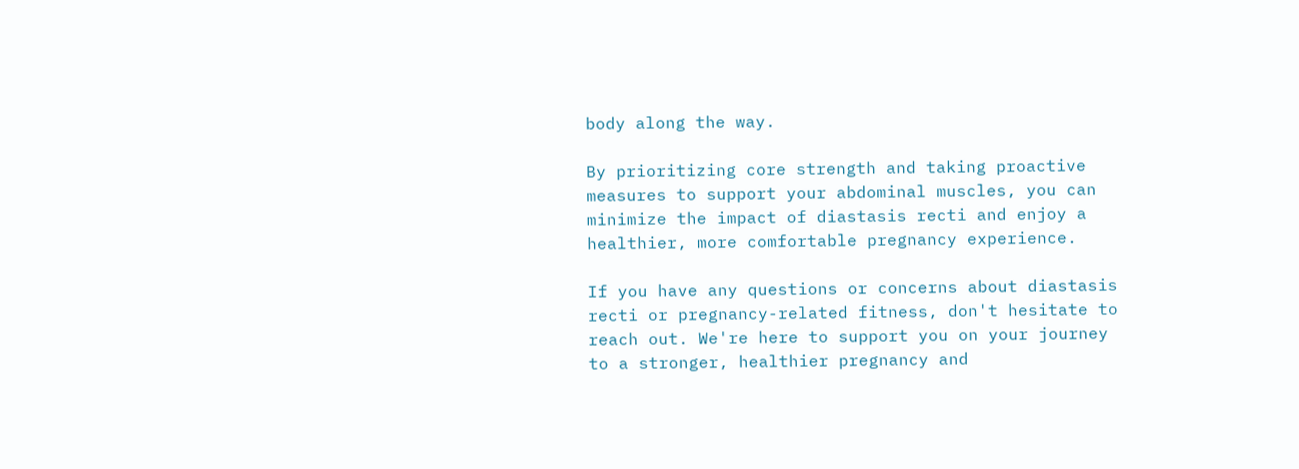body along the way.

By prioritizing core strength and taking proactive measures to support your abdominal muscles, you can minimize the impact of diastasis recti and enjoy a healthier, more comfortable pregnancy experience.

If you have any questions or concerns about diastasis recti or pregnancy-related fitness, don't hesitate to reach out. We're here to support you on your journey to a stronger, healthier pregnancy and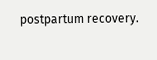postpartum recovery.